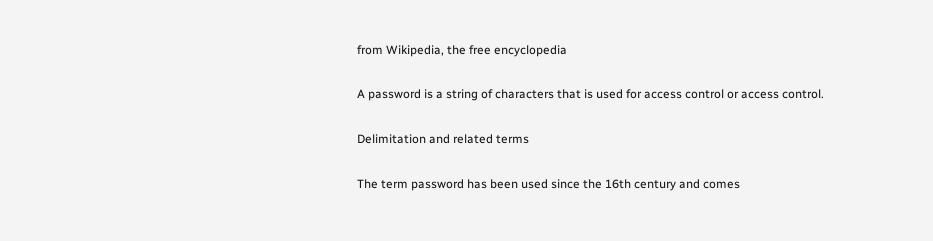from Wikipedia, the free encyclopedia

A password is a string of characters that is used for access control or access control.

Delimitation and related terms

The term password has been used since the 16th century and comes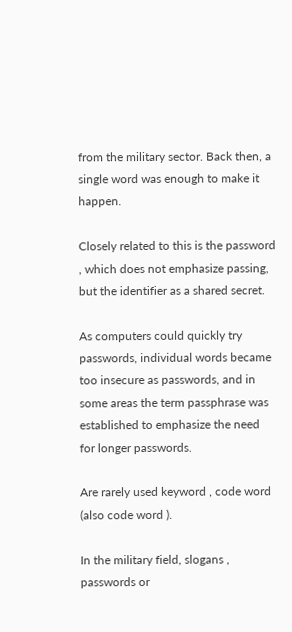from the military sector. Back then, a single word was enough to make it happen.

Closely related to this is the password , which does not emphasize passing, but the identifier as a shared secret.

As computers could quickly try passwords, individual words became too insecure as passwords, and in some areas the term passphrase was established to emphasize the need for longer passwords.

Are rarely used keyword , code word (also code word ).

In the military field, slogans , passwords or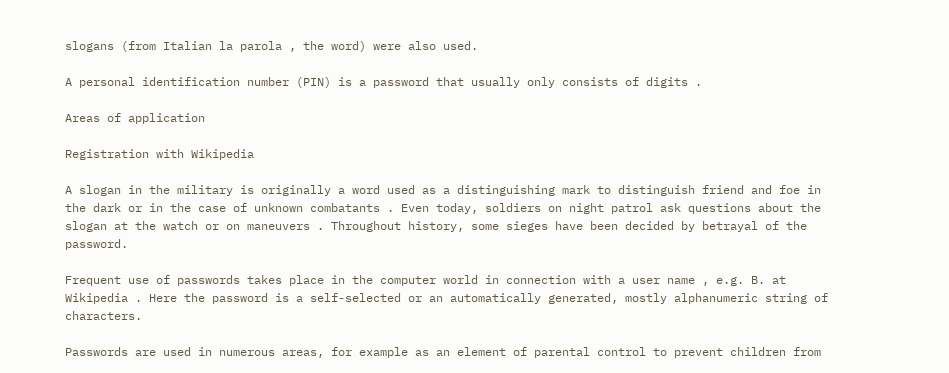slogans (from Italian la parola , the word) were also used.

A personal identification number (PIN) is a password that usually only consists of digits .

Areas of application

Registration with Wikipedia

A slogan in the military is originally a word used as a distinguishing mark to distinguish friend and foe in the dark or in the case of unknown combatants . Even today, soldiers on night patrol ask questions about the slogan at the watch or on maneuvers . Throughout history, some sieges have been decided by betrayal of the password.

Frequent use of passwords takes place in the computer world in connection with a user name , e.g. B. at Wikipedia . Here the password is a self-selected or an automatically generated, mostly alphanumeric string of characters.

Passwords are used in numerous areas, for example as an element of parental control to prevent children from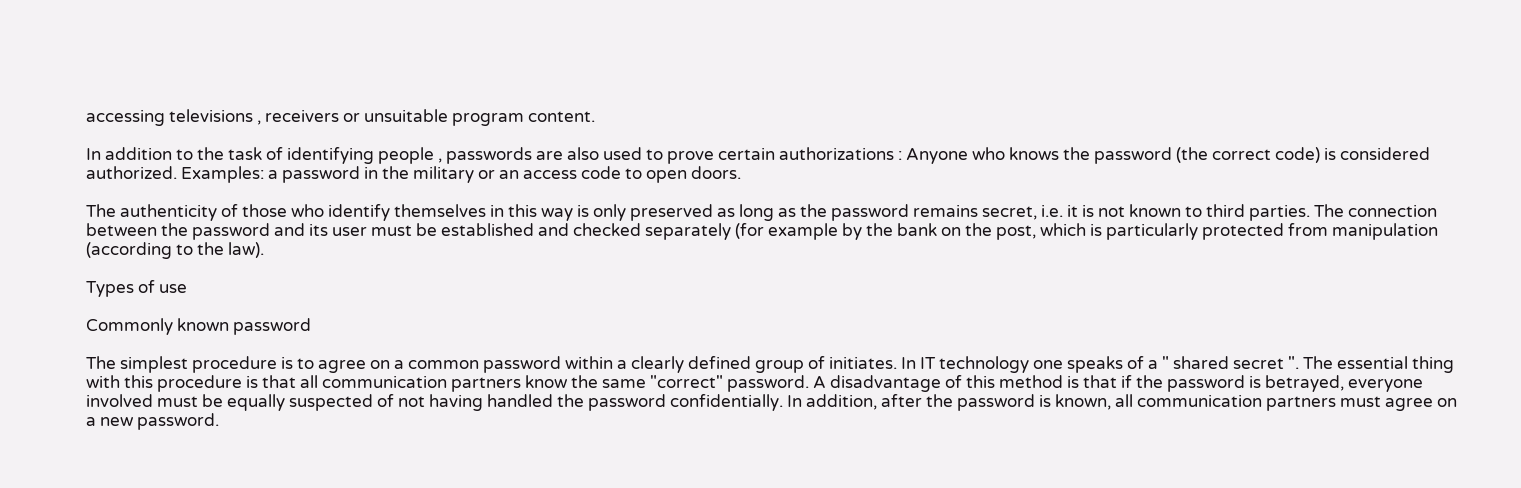accessing televisions , receivers or unsuitable program content.

In addition to the task of identifying people , passwords are also used to prove certain authorizations : Anyone who knows the password (the correct code) is considered authorized. Examples: a password in the military or an access code to open doors.

The authenticity of those who identify themselves in this way is only preserved as long as the password remains secret, i.e. it is not known to third parties. The connection between the password and its user must be established and checked separately (for example by the bank on the post, which is particularly protected from manipulation (according to the law).

Types of use

Commonly known password

The simplest procedure is to agree on a common password within a clearly defined group of initiates. In IT technology one speaks of a " shared secret ". The essential thing with this procedure is that all communication partners know the same "correct" password. A disadvantage of this method is that if the password is betrayed, everyone involved must be equally suspected of not having handled the password confidentially. In addition, after the password is known, all communication partners must agree on a new password.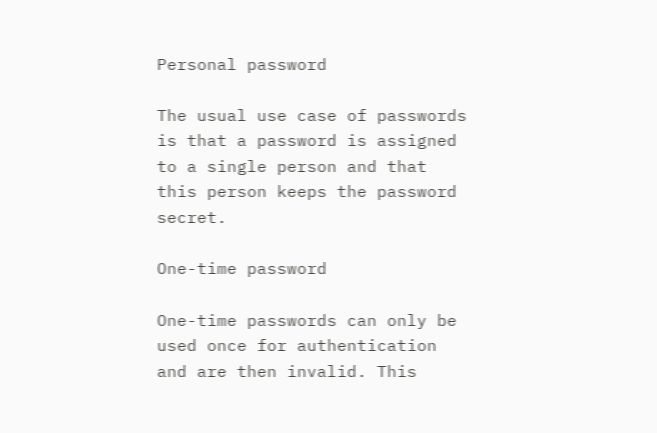Personal password

The usual use case of passwords is that a password is assigned to a single person and that this person keeps the password secret.

One-time password

One-time passwords can only be used once for authentication and are then invalid. This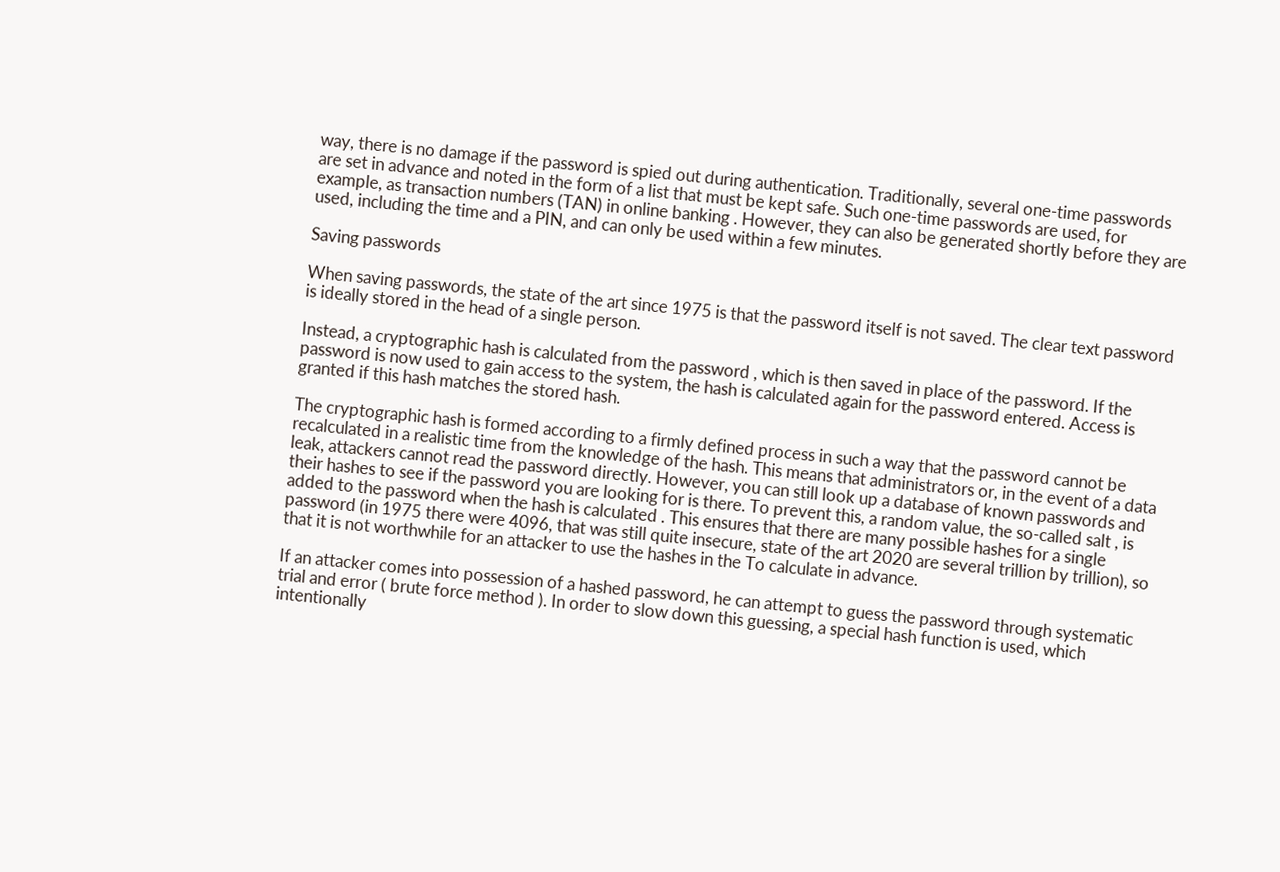way, there is no damage if the password is spied out during authentication. Traditionally, several one-time passwords are set in advance and noted in the form of a list that must be kept safe. Such one-time passwords are used, for example, as transaction numbers (TAN) in online banking . However, they can also be generated shortly before they are used, including the time and a PIN, and can only be used within a few minutes.

Saving passwords

When saving passwords, the state of the art since 1975 is that the password itself is not saved. The clear text password is ideally stored in the head of a single person.

Instead, a cryptographic hash is calculated from the password , which is then saved in place of the password. If the password is now used to gain access to the system, the hash is calculated again for the password entered. Access is granted if this hash matches the stored hash.

The cryptographic hash is formed according to a firmly defined process in such a way that the password cannot be recalculated in a realistic time from the knowledge of the hash. This means that administrators or, in the event of a data leak, attackers cannot read the password directly. However, you can still look up a database of known passwords and their hashes to see if the password you are looking for is there. To prevent this, a random value, the so-called salt , is added to the password when the hash is calculated . This ensures that there are many possible hashes for a single password (in 1975 there were 4096, that was still quite insecure, state of the art 2020 are several trillion by trillion), so that it is not worthwhile for an attacker to use the hashes in the To calculate in advance.

If an attacker comes into possession of a hashed password, he can attempt to guess the password through systematic trial and error ( brute force method ). In order to slow down this guessing, a special hash function is used, which intentionally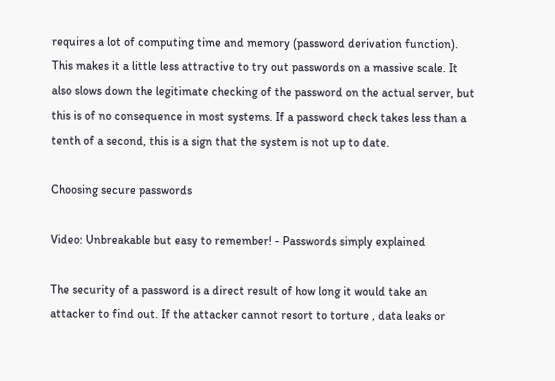requires a lot of computing time and memory (password derivation function). This makes it a little less attractive to try out passwords on a massive scale. It also slows down the legitimate checking of the password on the actual server, but this is of no consequence in most systems. If a password check takes less than a tenth of a second, this is a sign that the system is not up to date.

Choosing secure passwords

Video: Unbreakable but easy to remember! - Passwords simply explained

The security of a password is a direct result of how long it would take an attacker to find out. If the attacker cannot resort to torture , data leaks or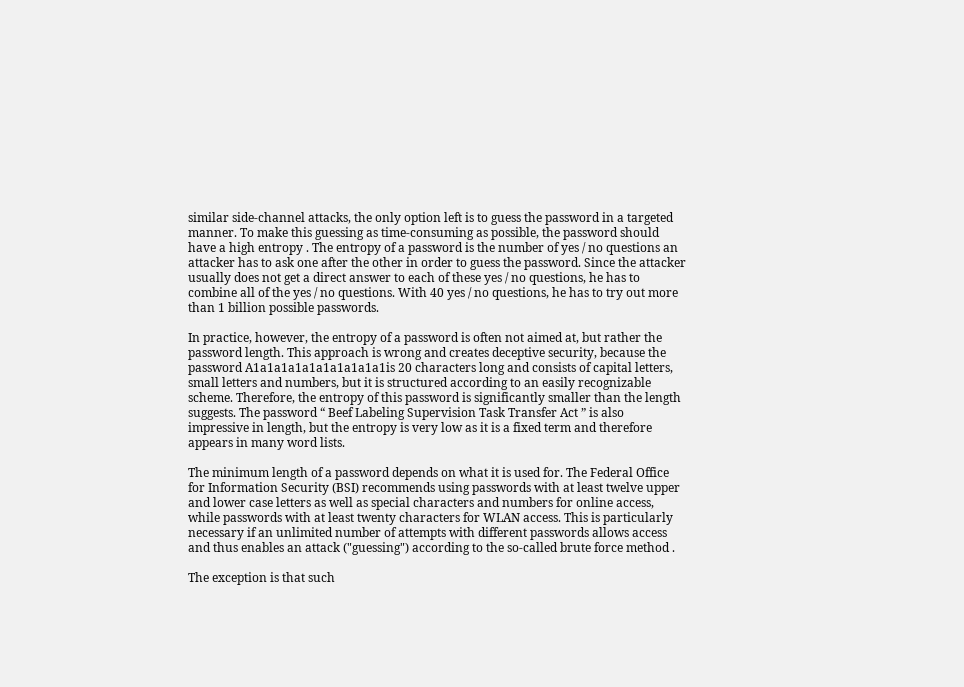similar side-channel attacks, the only option left is to guess the password in a targeted manner. To make this guessing as time-consuming as possible, the password should have a high entropy . The entropy of a password is the number of yes / no questions an attacker has to ask one after the other in order to guess the password. Since the attacker usually does not get a direct answer to each of these yes / no questions, he has to combine all of the yes / no questions. With 40 yes / no questions, he has to try out more than 1 billion possible passwords.

In practice, however, the entropy of a password is often not aimed at, but rather the password length. This approach is wrong and creates deceptive security, because the password A1a1a1a1a1a1a1a1a1a1is 20 characters long and consists of capital letters, small letters and numbers, but it is structured according to an easily recognizable scheme. Therefore, the entropy of this password is significantly smaller than the length suggests. The password “ Beef Labeling Supervision Task Transfer Act ” is also impressive in length, but the entropy is very low as it is a fixed term and therefore appears in many word lists.

The minimum length of a password depends on what it is used for. The Federal Office for Information Security (BSI) recommends using passwords with at least twelve upper and lower case letters as well as special characters and numbers for online access, while passwords with at least twenty characters for WLAN access. This is particularly necessary if an unlimited number of attempts with different passwords allows access and thus enables an attack ("guessing") according to the so-called brute force method .

The exception is that such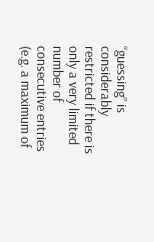“guessing” is considerably restricted if there is only a very limited number of consecutive entries (e.g. a maximum of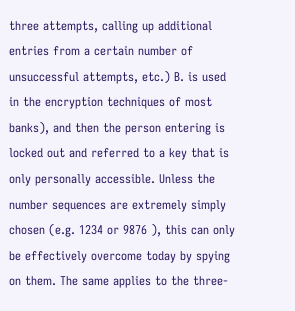three attempts, calling up additional entries from a certain number of unsuccessful attempts, etc.) B. is used in the encryption techniques of most banks), and then the person entering is locked out and referred to a key that is only personally accessible. Unless the number sequences are extremely simply chosen (e.g. 1234 or 9876 ), this can only be effectively overcome today by spying on them. The same applies to the three-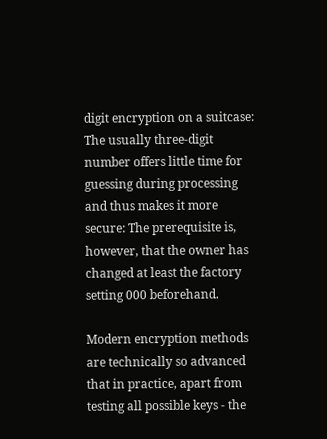digit encryption on a suitcase: The usually three-digit number offers little time for guessing during processing and thus makes it more secure: The prerequisite is, however, that the owner has changed at least the factory setting 000 beforehand.

Modern encryption methods are technically so advanced that in practice, apart from testing all possible keys - the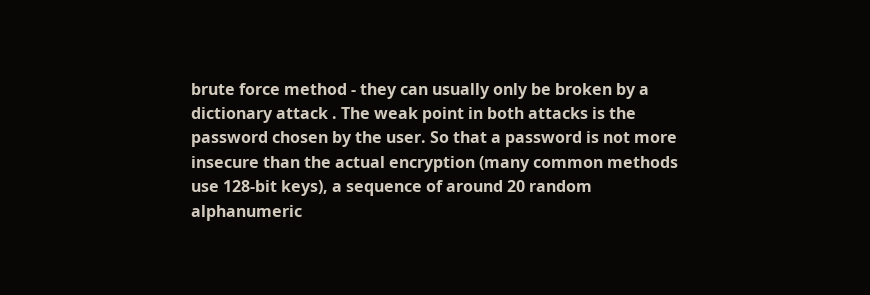brute force method - they can usually only be broken by a dictionary attack . The weak point in both attacks is the password chosen by the user. So that a password is not more insecure than the actual encryption (many common methods use 128-bit keys), a sequence of around 20 random alphanumeric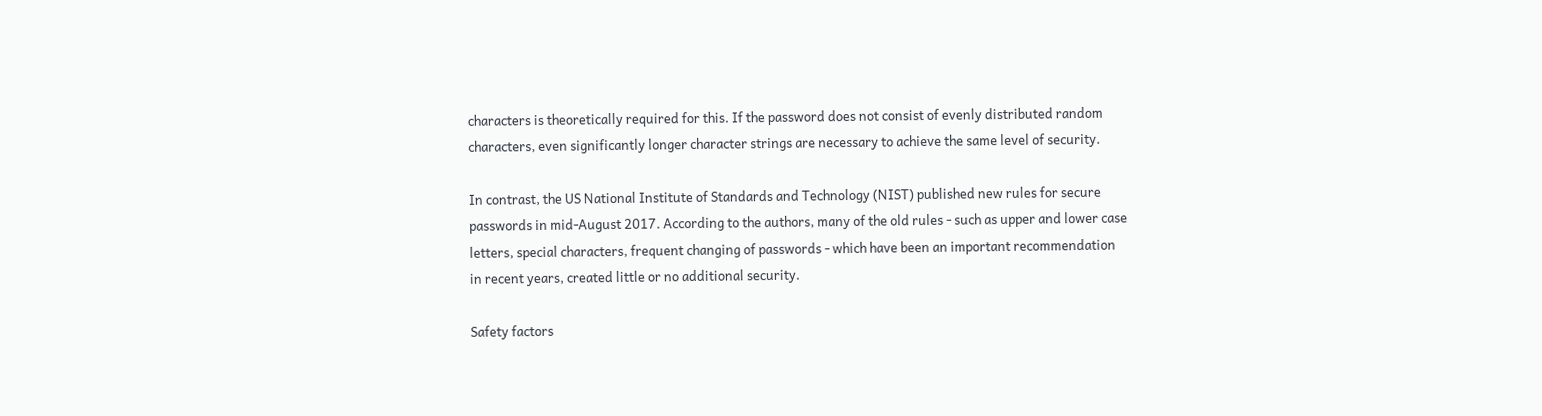characters is theoretically required for this. If the password does not consist of evenly distributed random characters, even significantly longer character strings are necessary to achieve the same level of security.

In contrast, the US National Institute of Standards and Technology (NIST) published new rules for secure passwords in mid-August 2017. According to the authors, many of the old rules - such as upper and lower case letters, special characters, frequent changing of passwords - which have been an important recommendation in recent years, created little or no additional security.

Safety factors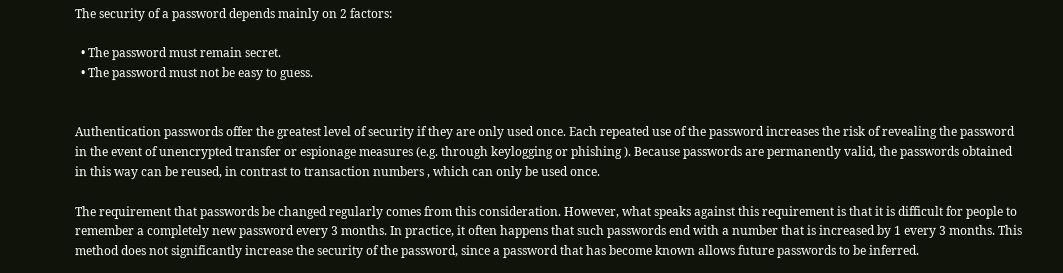The security of a password depends mainly on 2 factors:

  • The password must remain secret.
  • The password must not be easy to guess.


Authentication passwords offer the greatest level of security if they are only used once. Each repeated use of the password increases the risk of revealing the password in the event of unencrypted transfer or espionage measures (e.g. through keylogging or phishing ). Because passwords are permanently valid, the passwords obtained in this way can be reused, in contrast to transaction numbers , which can only be used once.

The requirement that passwords be changed regularly comes from this consideration. However, what speaks against this requirement is that it is difficult for people to remember a completely new password every 3 months. In practice, it often happens that such passwords end with a number that is increased by 1 every 3 months. This method does not significantly increase the security of the password, since a password that has become known allows future passwords to be inferred.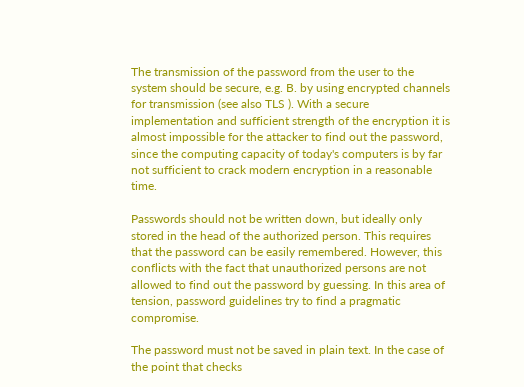The transmission of the password from the user to the system should be secure, e.g. B. by using encrypted channels for transmission (see also TLS ). With a secure implementation and sufficient strength of the encryption it is almost impossible for the attacker to find out the password, since the computing capacity of today's computers is by far not sufficient to crack modern encryption in a reasonable time.

Passwords should not be written down, but ideally only stored in the head of the authorized person. This requires that the password can be easily remembered. However, this conflicts with the fact that unauthorized persons are not allowed to find out the password by guessing. In this area of tension, password guidelines try to find a pragmatic compromise.

The password must not be saved in plain text. In the case of the point that checks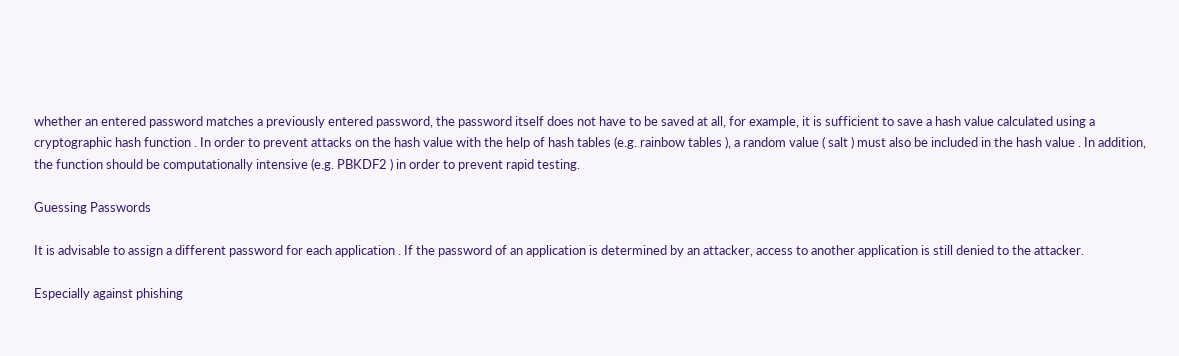whether an entered password matches a previously entered password, the password itself does not have to be saved at all, for example, it is sufficient to save a hash value calculated using a cryptographic hash function . In order to prevent attacks on the hash value with the help of hash tables (e.g. rainbow tables ), a random value ( salt ) must also be included in the hash value . In addition, the function should be computationally intensive (e.g. PBKDF2 ) in order to prevent rapid testing.

Guessing Passwords

It is advisable to assign a different password for each application . If the password of an application is determined by an attacker, access to another application is still denied to the attacker.

Especially against phishing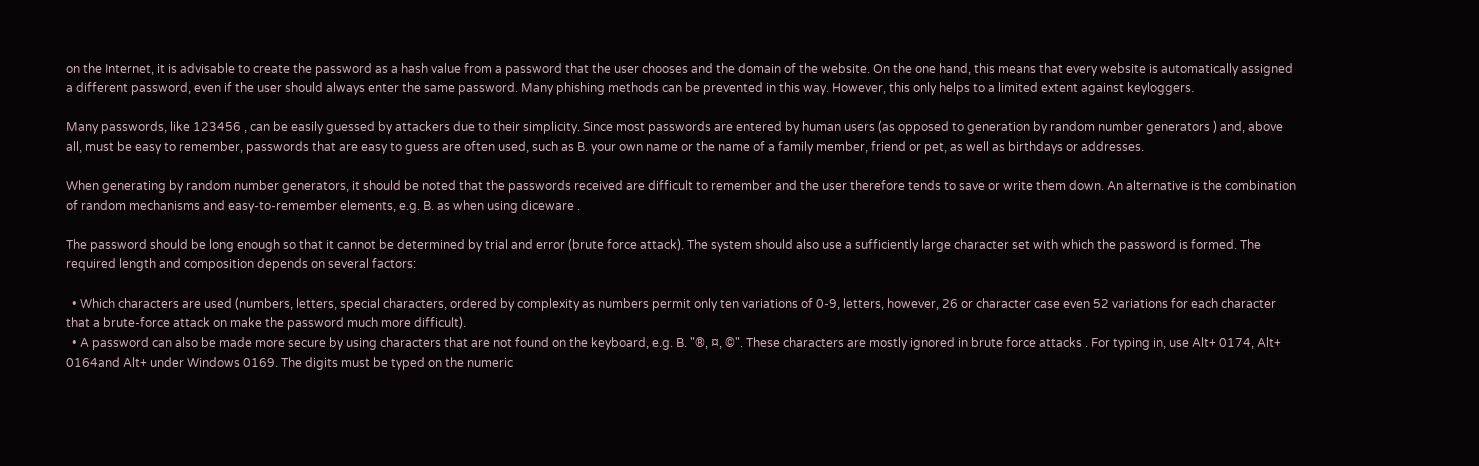on the Internet, it is advisable to create the password as a hash value from a password that the user chooses and the domain of the website. On the one hand, this means that every website is automatically assigned a different password, even if the user should always enter the same password. Many phishing methods can be prevented in this way. However, this only helps to a limited extent against keyloggers.

Many passwords, like 123456 , can be easily guessed by attackers due to their simplicity. Since most passwords are entered by human users (as opposed to generation by random number generators ) and, above all, must be easy to remember, passwords that are easy to guess are often used, such as B. your own name or the name of a family member, friend or pet, as well as birthdays or addresses.

When generating by random number generators, it should be noted that the passwords received are difficult to remember and the user therefore tends to save or write them down. An alternative is the combination of random mechanisms and easy-to-remember elements, e.g. B. as when using diceware .

The password should be long enough so that it cannot be determined by trial and error (brute force attack). The system should also use a sufficiently large character set with which the password is formed. The required length and composition depends on several factors:

  • Which characters are used (numbers, letters, special characters, ordered by complexity as numbers permit only ten variations of 0-9, letters, however, 26 or character case even 52 variations for each character that a brute-force attack on make the password much more difficult).
  • A password can also be made more secure by using characters that are not found on the keyboard, e.g. B. "®, ¤, ©". These characters are mostly ignored in brute force attacks . For typing in, use Alt+ 0174, Alt+ 0164and Alt+ under Windows 0169. The digits must be typed on the numeric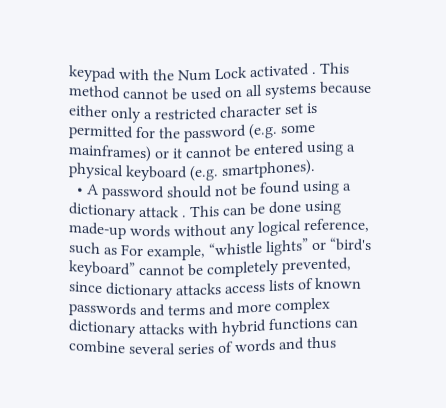keypad with the Num Lock activated . This method cannot be used on all systems because either only a restricted character set is permitted for the password (e.g. some mainframes) or it cannot be entered using a physical keyboard (e.g. smartphones).
  • A password should not be found using a dictionary attack . This can be done using made-up words without any logical reference, such as For example, “whistle lights” or “bird's keyboard” cannot be completely prevented, since dictionary attacks access lists of known passwords and terms and more complex dictionary attacks with hybrid functions can combine several series of words and thus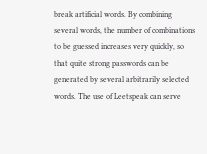break artificial words. By combining several words, the number of combinations to be guessed increases very quickly, so that quite strong passwords can be generated by several arbitrarily selected words. The use of Leetspeak can serve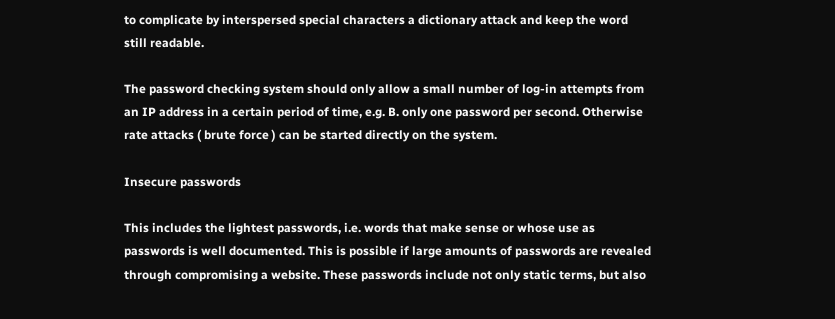to complicate by interspersed special characters a dictionary attack and keep the word still readable.

The password checking system should only allow a small number of log-in attempts from an IP address in a certain period of time, e.g. B. only one password per second. Otherwise rate attacks ( brute force ) can be started directly on the system.

Insecure passwords

This includes the lightest passwords, i.e. words that make sense or whose use as passwords is well documented. This is possible if large amounts of passwords are revealed through compromising a website. These passwords include not only static terms, but also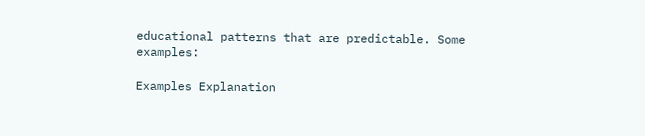educational patterns that are predictable. Some examples:

Examples Explanation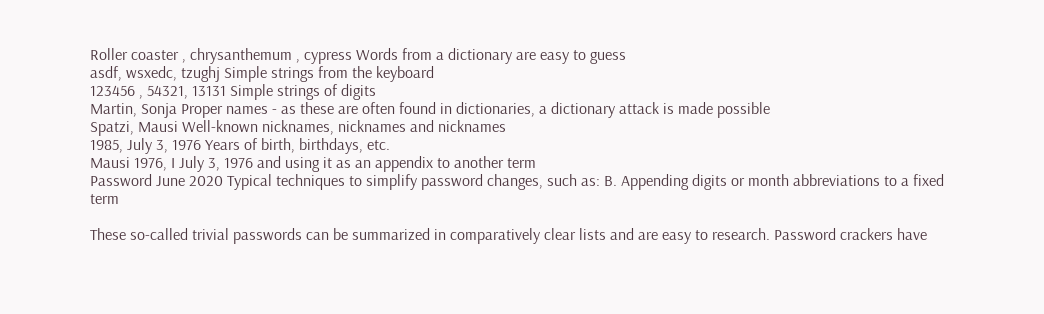Roller coaster , chrysanthemum , cypress Words from a dictionary are easy to guess
asdf, wsxedc, tzughj Simple strings from the keyboard
123456 , 54321, 13131 Simple strings of digits
Martin, Sonja Proper names - as these are often found in dictionaries, a dictionary attack is made possible
Spatzi, Mausi Well-known nicknames, nicknames and nicknames
1985, July 3, 1976 Years of birth, birthdays, etc.
Mausi 1976, I July 3, 1976 and using it as an appendix to another term
Password June 2020 Typical techniques to simplify password changes, such as: B. Appending digits or month abbreviations to a fixed term

These so-called trivial passwords can be summarized in comparatively clear lists and are easy to research. Password crackers have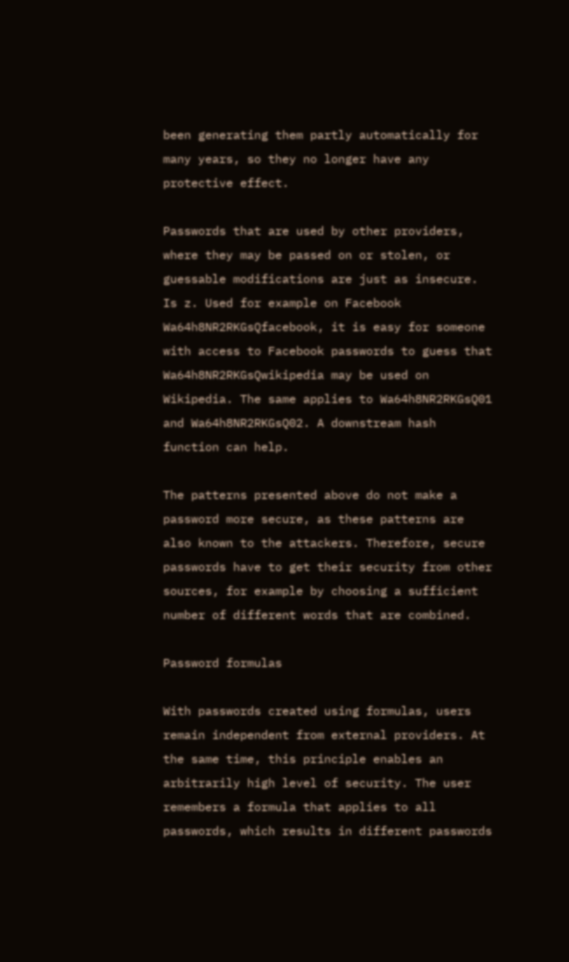been generating them partly automatically for many years, so they no longer have any protective effect.

Passwords that are used by other providers, where they may be passed on or stolen, or guessable modifications are just as insecure. Is z. Used for example on Facebook Wa64h8NR2RKGsQfacebook, it is easy for someone with access to Facebook passwords to guess that Wa64h8NR2RKGsQwikipedia may be used on Wikipedia. The same applies to Wa64h8NR2RKGsQ01 and Wa64h8NR2RKGsQ02. A downstream hash function can help.

The patterns presented above do not make a password more secure, as these patterns are also known to the attackers. Therefore, secure passwords have to get their security from other sources, for example by choosing a sufficient number of different words that are combined.

Password formulas

With passwords created using formulas, users remain independent from external providers. At the same time, this principle enables an arbitrarily high level of security. The user remembers a formula that applies to all passwords, which results in different passwords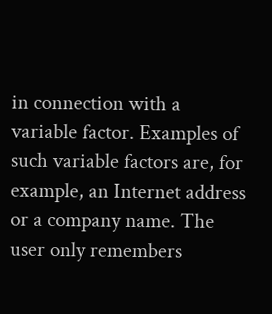in connection with a variable factor. Examples of such variable factors are, for example, an Internet address or a company name. The user only remembers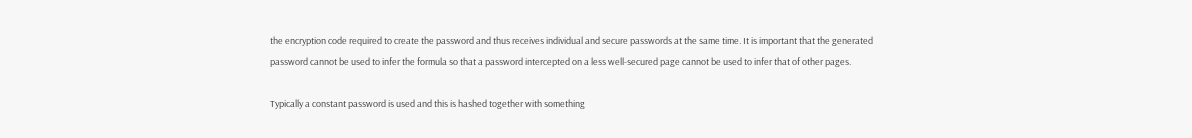the encryption code required to create the password and thus receives individual and secure passwords at the same time. It is important that the generated password cannot be used to infer the formula so that a password intercepted on a less well-secured page cannot be used to infer that of other pages.

Typically a constant password is used and this is hashed together with something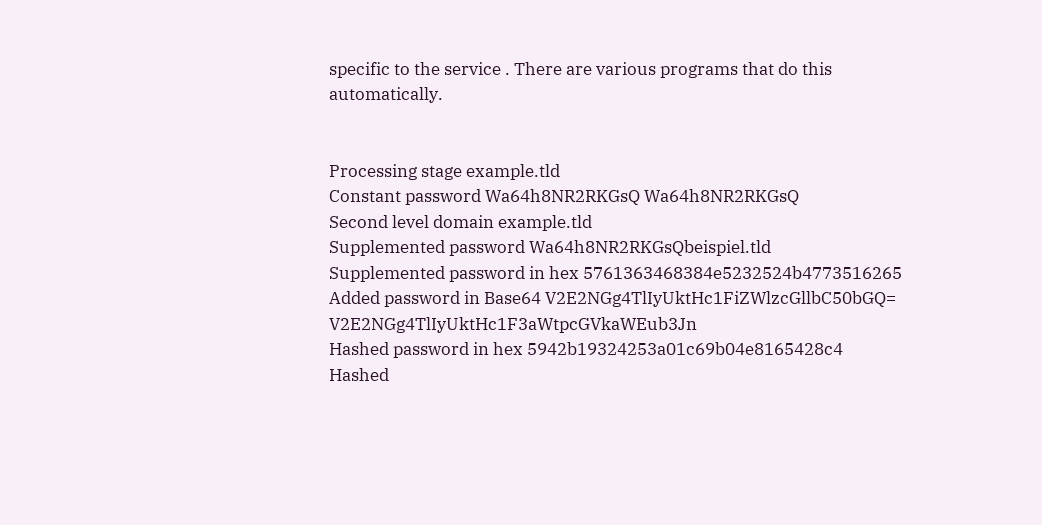specific to the service . There are various programs that do this automatically.


Processing stage example.tld
Constant password Wa64h8NR2RKGsQ Wa64h8NR2RKGsQ
Second level domain example.tld
Supplemented password Wa64h8NR2RKGsQbeispiel.tld
Supplemented password in hex 5761363468384e5232524b4773516265
Added password in Base64 V2E2NGg4TlIyUktHc1FiZWlzcGllbC50bGQ= V2E2NGg4TlIyUktHc1F3aWtpcGVkaWEub3Jn
Hashed password in hex 5942b19324253a01c69b04e8165428c4
Hashed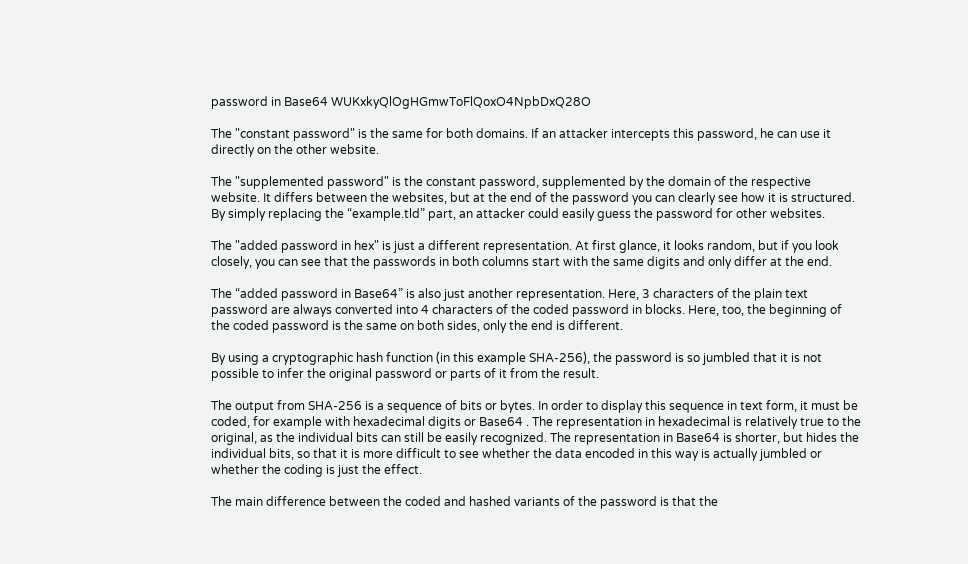password in Base64 WUKxkyQlOgHGmwToFlQoxO4NpbDxQ28O

The "constant password" is the same for both domains. If an attacker intercepts this password, he can use it directly on the other website.

The "supplemented password" is the constant password, supplemented by the domain of the respective website. It differs between the websites, but at the end of the password you can clearly see how it is structured. By simply replacing the “example.tld” part, an attacker could easily guess the password for other websites.

The "added password in hex" is just a different representation. At first glance, it looks random, but if you look closely, you can see that the passwords in both columns start with the same digits and only differ at the end.

The “added password in Base64” is also just another representation. Here, 3 characters of the plain text password are always converted into 4 characters of the coded password in blocks. Here, too, the beginning of the coded password is the same on both sides, only the end is different.

By using a cryptographic hash function (in this example SHA-256), the password is so jumbled that it is not possible to infer the original password or parts of it from the result.

The output from SHA-256 is a sequence of bits or bytes. In order to display this sequence in text form, it must be coded, for example with hexadecimal digits or Base64 . The representation in hexadecimal is relatively true to the original, as the individual bits can still be easily recognized. The representation in Base64 is shorter, but hides the individual bits, so that it is more difficult to see whether the data encoded in this way is actually jumbled or whether the coding is just the effect.

The main difference between the coded and hashed variants of the password is that the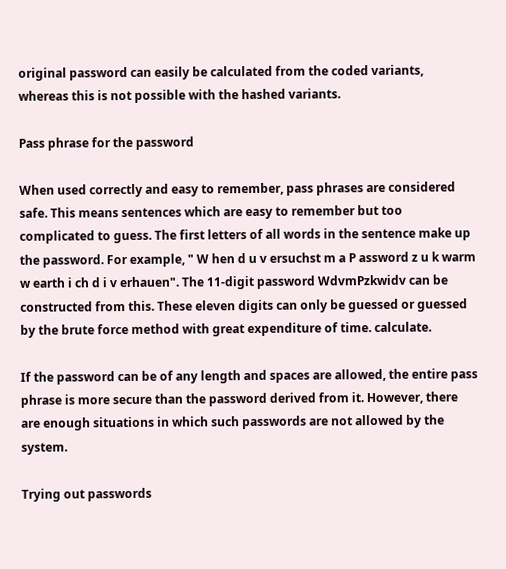original password can easily be calculated from the coded variants, whereas this is not possible with the hashed variants.

Pass phrase for the password

When used correctly and easy to remember, pass phrases are considered safe. This means sentences which are easy to remember but too complicated to guess. The first letters of all words in the sentence make up the password. For example, " W hen d u v ersuchst m a P assword z u k warm w earth i ch d i v erhauen". The 11-digit password WdvmPzkwidv can be constructed from this. These eleven digits can only be guessed or guessed by the brute force method with great expenditure of time. calculate.

If the password can be of any length and spaces are allowed, the entire pass phrase is more secure than the password derived from it. However, there are enough situations in which such passwords are not allowed by the system.

Trying out passwords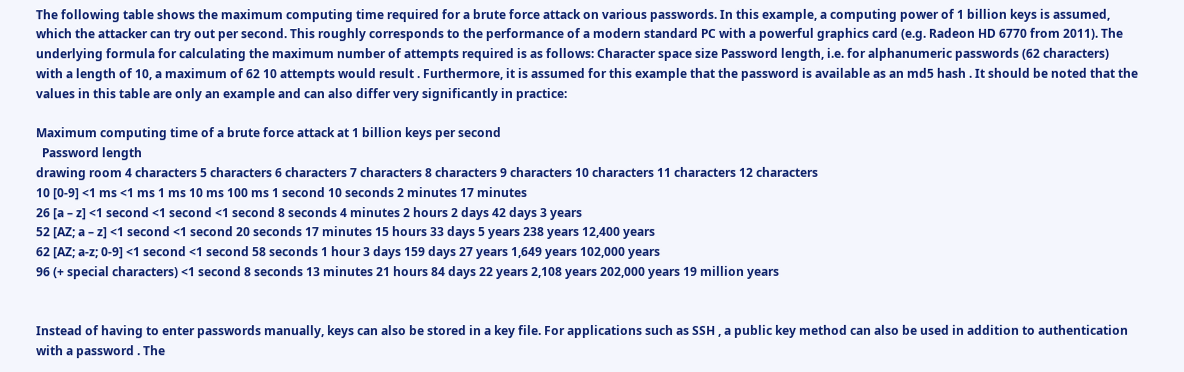The following table shows the maximum computing time required for a brute force attack on various passwords. In this example, a computing power of 1 billion keys is assumed, which the attacker can try out per second. This roughly corresponds to the performance of a modern standard PC with a powerful graphics card (e.g. Radeon HD 6770 from 2011). The underlying formula for calculating the maximum number of attempts required is as follows: Character space size Password length, i.e. for alphanumeric passwords (62 characters) with a length of 10, a maximum of 62 10 attempts would result . Furthermore, it is assumed for this example that the password is available as an md5 hash . It should be noted that the values in this table are only an example and can also differ very significantly in practice:

Maximum computing time of a brute force attack at 1 billion keys per second
  Password length
drawing room 4 characters 5 characters 6 characters 7 characters 8 characters 9 characters 10 characters 11 characters 12 characters
10 [0-9] <1 ms <1 ms 1 ms 10 ms 100 ms 1 second 10 seconds 2 minutes 17 minutes
26 [a – z] <1 second <1 second <1 second 8 seconds 4 minutes 2 hours 2 days 42 days 3 years
52 [AZ; a – z] <1 second <1 second 20 seconds 17 minutes 15 hours 33 days 5 years 238 years 12,400 years
62 [AZ; a-z; 0-9] <1 second <1 second 58 seconds 1 hour 3 days 159 days 27 years 1,649 years 102,000 years
96 (+ special characters) <1 second 8 seconds 13 minutes 21 hours 84 days 22 years 2,108 years 202,000 years 19 million years


Instead of having to enter passwords manually, keys can also be stored in a key file. For applications such as SSH , a public key method can also be used in addition to authentication with a password . The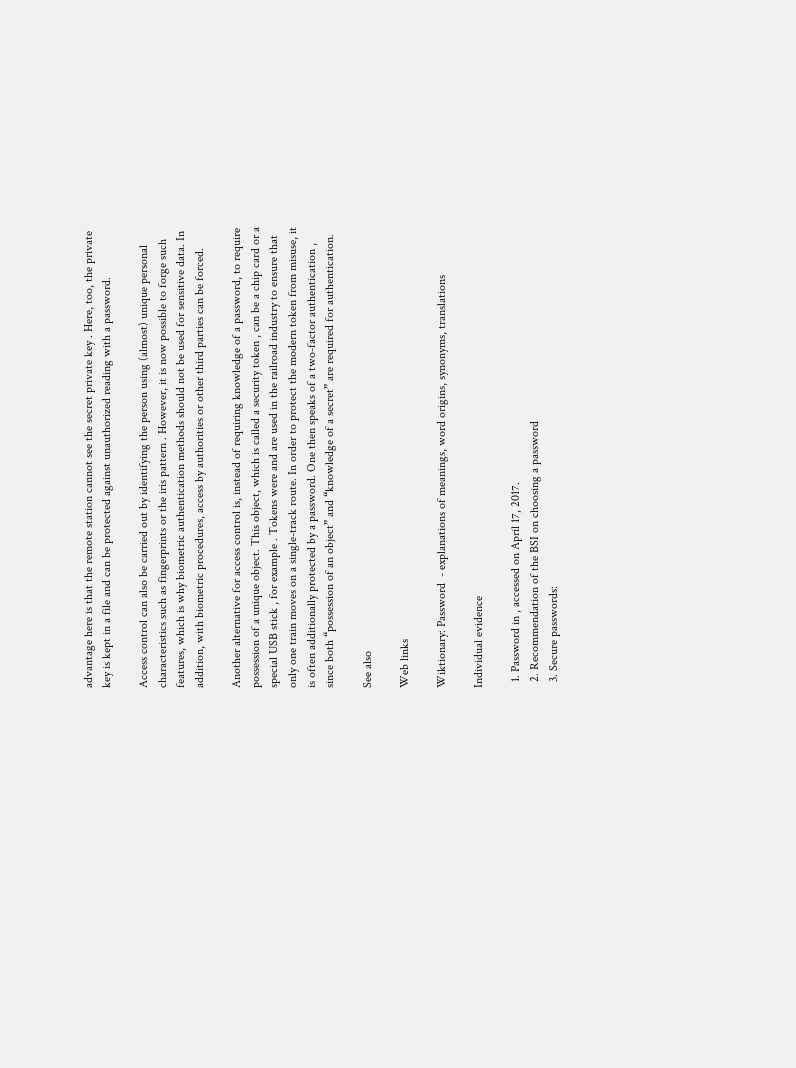advantage here is that the remote station cannot see the secret private key . Here, too, the private key is kept in a file and can be protected against unauthorized reading with a password.

Access control can also be carried out by identifying the person using (almost) unique personal characteristics such as fingerprints or the iris pattern . However, it is now possible to forge such features, which is why biometric authentication methods should not be used for sensitive data. In addition, with biometric procedures, access by authorities or other third parties can be forced.

Another alternative for access control is, instead of requiring knowledge of a password, to require possession of a unique object. This object, which is called a security token , can be a chip card or a special USB stick , for example . Tokens were and are used in the railroad industry to ensure that only one train moves on a single-track route. In order to protect the modern token from misuse, it is often additionally protected by a password. One then speaks of a two-factor authentication , since both “possession of an object” and “knowledge of a secret” are required for authentication.

See also

Web links

Wiktionary: Password  - explanations of meanings, word origins, synonyms, translations

Individual evidence

  1. Password in , accessed on April 17, 2017.
  2. Recommendation of the BSI on choosing a password
  3. Secure passwords: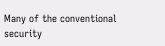Many of the conventional security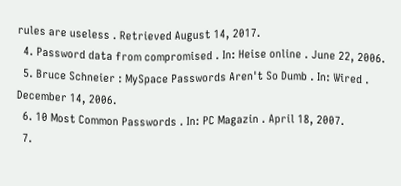rules are useless . Retrieved August 14, 2017.
  4. Password data from compromised . In: Heise online . June 22, 2006.
  5. Bruce Schneier : MySpace Passwords Aren't So Dumb . In: Wired . December 14, 2006.
  6. 10 Most Common Passwords . In: PC Magazin . April 18, 2007.
  7.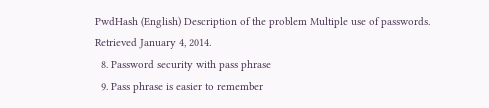PwdHash (English) Description of the problem Multiple use of passwords. Retrieved January 4, 2014.
  8. Password security with pass phrase
  9. Pass phrase is easier to remember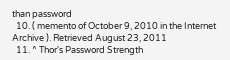than password
  10. ( memento of October 9, 2010 in the Internet Archive ). Retrieved August 23, 2011
  11. ^ Thor's Password Strength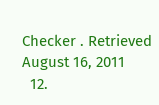Checker . Retrieved August 16, 2011
  12.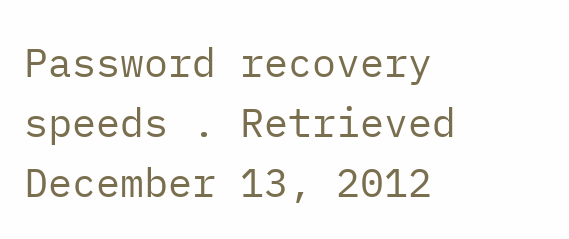Password recovery speeds . Retrieved December 13, 2012